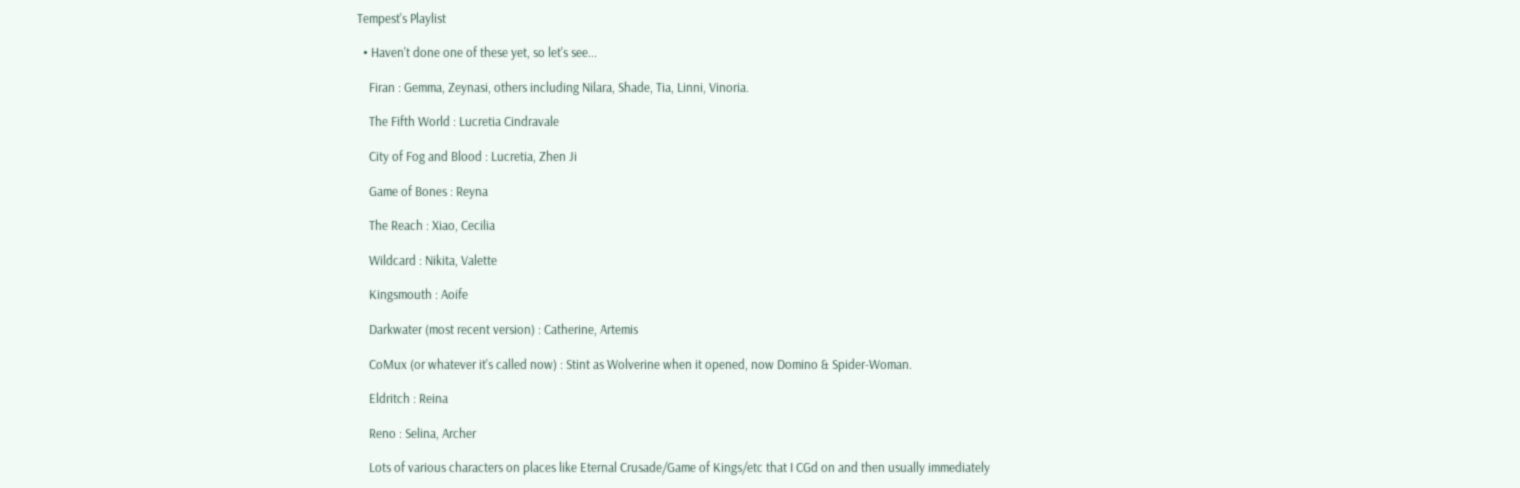Tempest's Playlist

  • Haven't done one of these yet, so let's see...

    Firan : Gemma, Zeynasi, others including Nilara, Shade, Tia, Linni, Vinoria.

    The Fifth World : Lucretia Cindravale

    City of Fog and Blood : Lucretia, Zhen Ji

    Game of Bones : Reyna

    The Reach : Xiao, Cecilia

    Wildcard : Nikita, Valette

    Kingsmouth : Aoife

    Darkwater (most recent version) : Catherine, Artemis

    CoMux (or whatever it's called now) : Stint as Wolverine when it opened, now Domino & Spider-Woman.

    Eldritch : Reina

    Reno : Selina, Archer

    Lots of various characters on places like Eternal Crusade/Game of Kings/etc that I CGd on and then usually immediately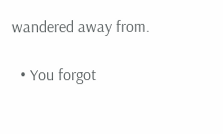wandered away from.

  • You forgot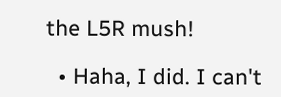the L5R mush!

  • Haha, I did. I can't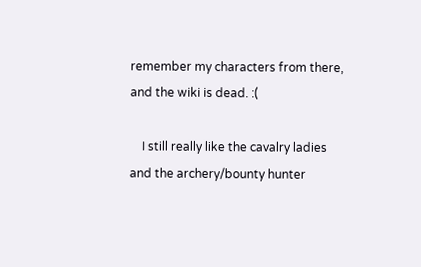remember my characters from there, and the wiki is dead. :(

    I still really like the cavalry ladies and the archery/bounty hunter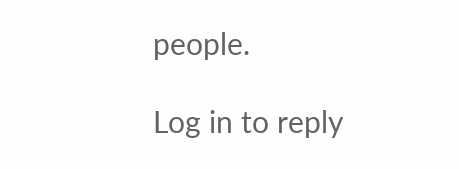people.

Log in to reply